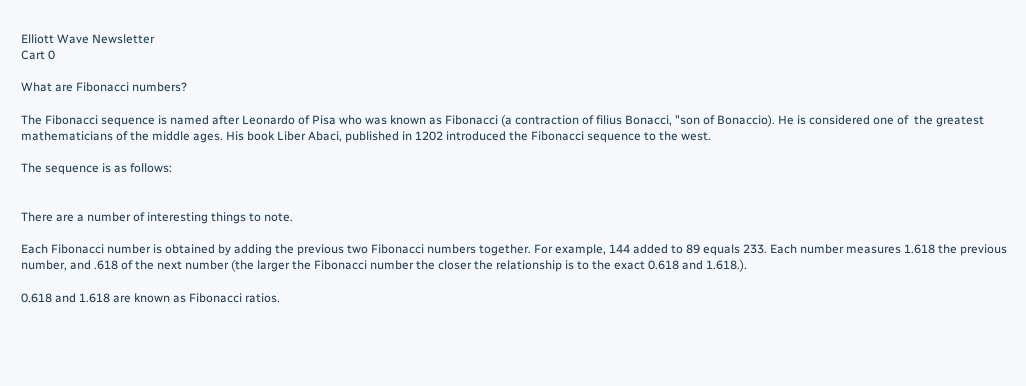Elliott Wave Newsletter
Cart 0

What are Fibonacci numbers?

The Fibonacci sequence is named after Leonardo of Pisa who was known as Fibonacci (a contraction of filius Bonacci, "son of Bonaccio). He is considered one of  the greatest mathematicians of the middle ages. His book Liber Abaci, published in 1202 introduced the Fibonacci sequence to the west.

The sequence is as follows:


There are a number of interesting things to note.

Each Fibonacci number is obtained by adding the previous two Fibonacci numbers together. For example, 144 added to 89 equals 233. Each number measures 1.618 the previous number, and .618 of the next number (the larger the Fibonacci number the closer the relationship is to the exact 0.618 and 1.618.).

0.618 and 1.618 are known as Fibonacci ratios.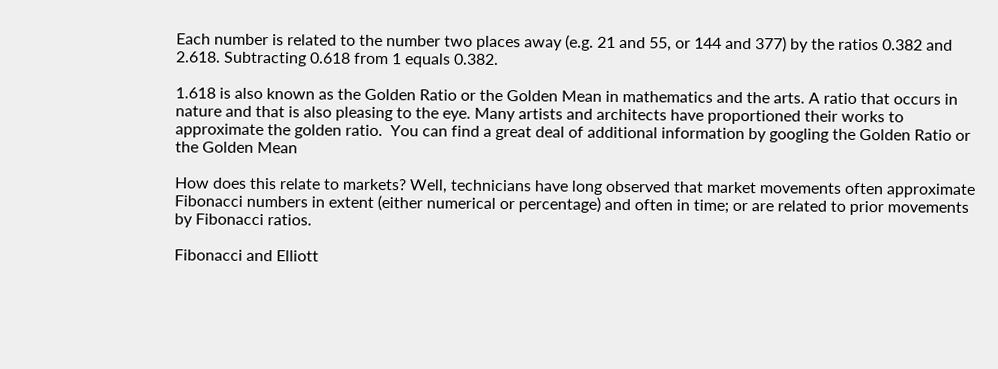Each number is related to the number two places away (e.g. 21 and 55, or 144 and 377) by the ratios 0.382 and 2.618. Subtracting 0.618 from 1 equals 0.382.

1.618 is also known as the Golden Ratio or the Golden Mean in mathematics and the arts. A ratio that occurs in nature and that is also pleasing to the eye. Many artists and architects have proportioned their works to approximate the golden ratio.  You can find a great deal of additional information by googling the Golden Ratio or the Golden Mean

How does this relate to markets? Well, technicians have long observed that market movements often approximate Fibonacci numbers in extent (either numerical or percentage) and often in time; or are related to prior movements by Fibonacci ratios.

Fibonacci and Elliott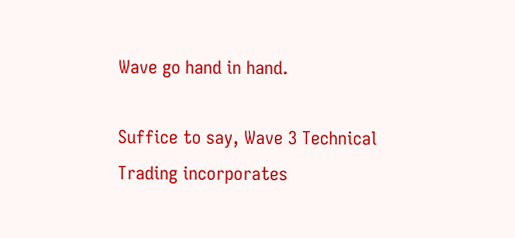Wave go hand in hand.

Suffice to say, Wave 3 Technical Trading incorporates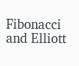Fibonacci and Elliott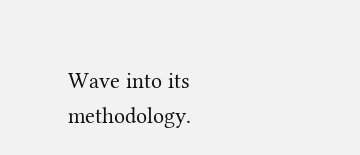Wave into its methodology.